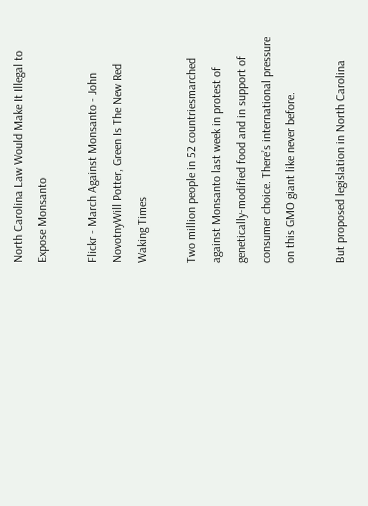North Carolina Law Would Make It Illegal to Expose Monsanto

Flickr - March Against Monsanto - John NovotnyWill Potter, Green Is The New Red
Waking Times

Two million people in 52 countriesmarched against Monsanto last week in protest of genetically-modified food and in support of consumer choice. There’s international pressure on this GMO giant like never before.

But proposed legislation in North Carolina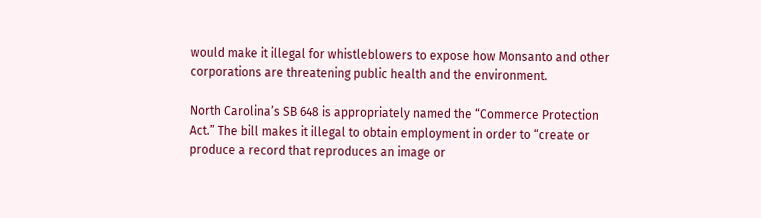would make it illegal for whistleblowers to expose how Monsanto and other corporations are threatening public health and the environment.

North Carolina’s SB 648 is appropriately named the “Commerce Protection Act.” The bill makes it illegal to obtain employment in order to “create or produce a record that reproduces an image or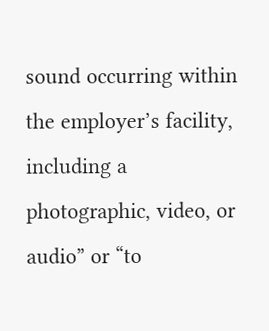sound occurring within the employer’s facility, including a photographic, video, or audio” or “to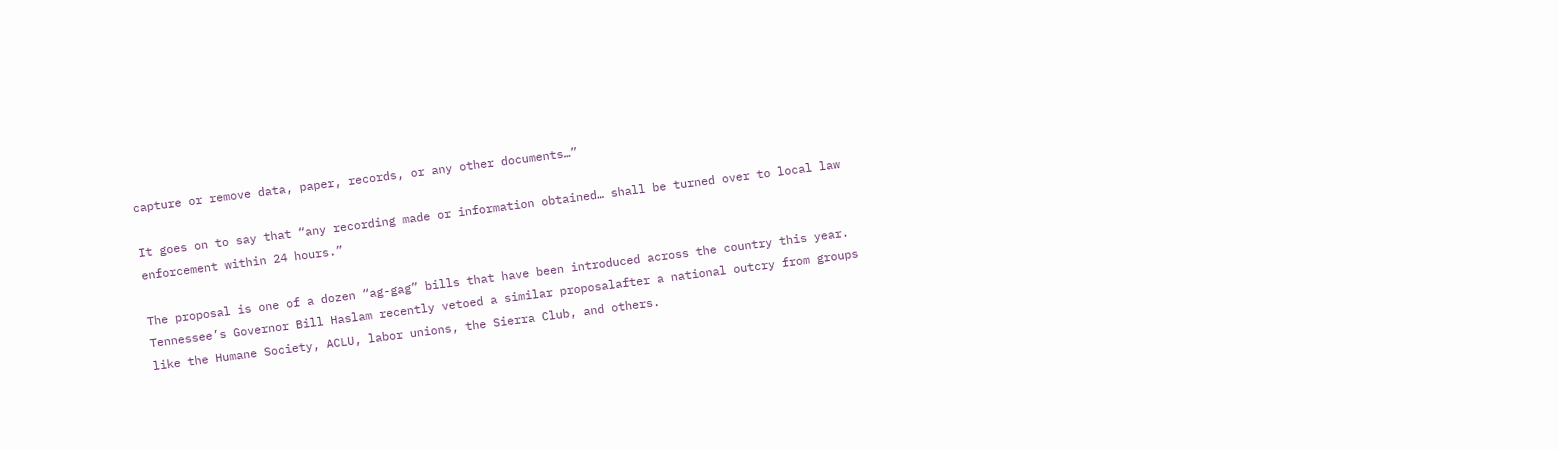capture or remove data, paper, records, or any other documents…”

It goes on to say that “any recording made or information obtained… shall be turned over to local law enforcement within 24 hours.”

The proposal is one of a dozen “ag-gag” bills that have been introduced across the country this year. Tennessee’s Governor Bill Haslam recently vetoed a similar proposalafter a national outcry from groups like the Humane Society, ACLU, labor unions, the Sierra Club, and others.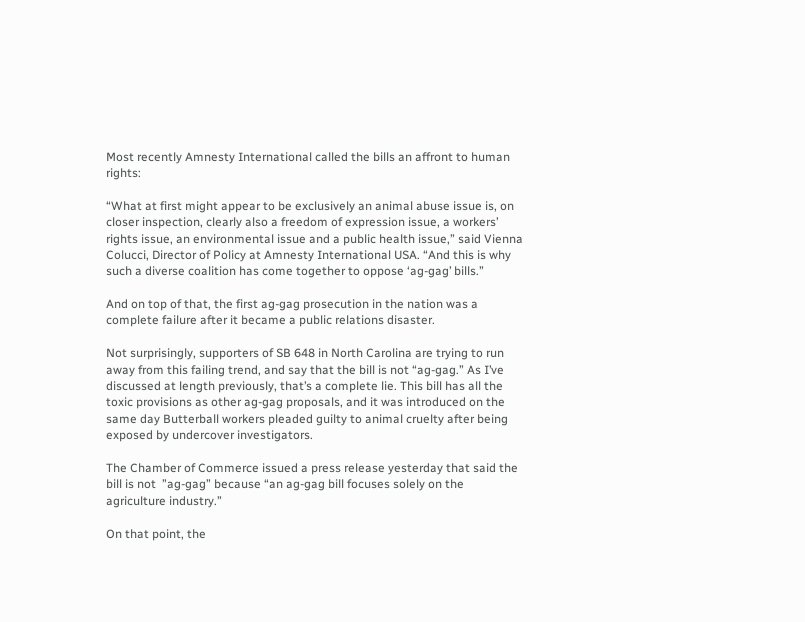Most recently Amnesty International called the bills an affront to human rights:

“What at first might appear to be exclusively an animal abuse issue is, on closer inspection, clearly also a freedom of expression issue, a workers’ rights issue, an environmental issue and a public health issue,” said Vienna Colucci, Director of Policy at Amnesty International USA. “And this is why such a diverse coalition has come together to oppose ‘ag-gag’ bills.”

And on top of that, the first ag-gag prosecution in the nation was a complete failure after it became a public relations disaster.

Not surprisingly, supporters of SB 648 in North Carolina are trying to run away from this failing trend, and say that the bill is not “ag-gag.” As I’ve discussed at length previously, that’s a complete lie. This bill has all the toxic provisions as other ag-gag proposals, and it was introduced on the same day Butterball workers pleaded guilty to animal cruelty after being exposed by undercover investigators.

The Chamber of Commerce issued a press release yesterday that said the bill is not  ”ag-gag” because “an ag-gag bill focuses solely on the agriculture industry.”

On that point, the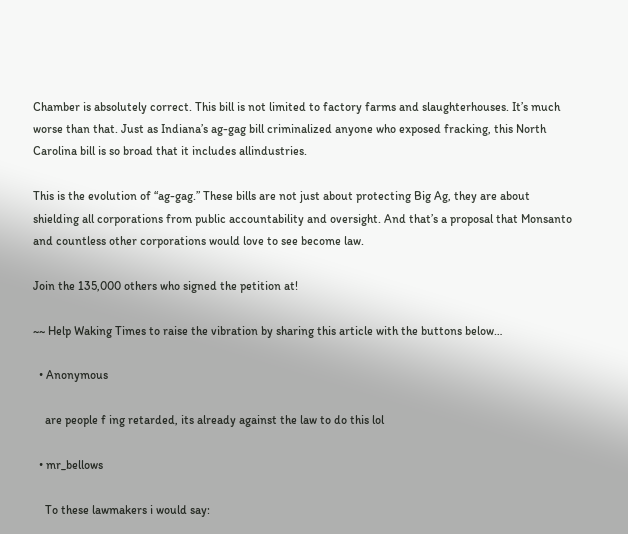Chamber is absolutely correct. This bill is not limited to factory farms and slaughterhouses. It’s much worse than that. Just as Indiana’s ag-gag bill criminalized anyone who exposed fracking, this North Carolina bill is so broad that it includes allindustries.

This is the evolution of “ag-gag.” These bills are not just about protecting Big Ag, they are about shielding all corporations from public accountability and oversight. And that’s a proposal that Monsanto and countless other corporations would love to see become law.

Join the 135,000 others who signed the petition at!

~~ Help Waking Times to raise the vibration by sharing this article with the buttons below…

  • Anonymous

    are people f ing retarded, its already against the law to do this lol

  • mr_bellows

    To these lawmakers i would say: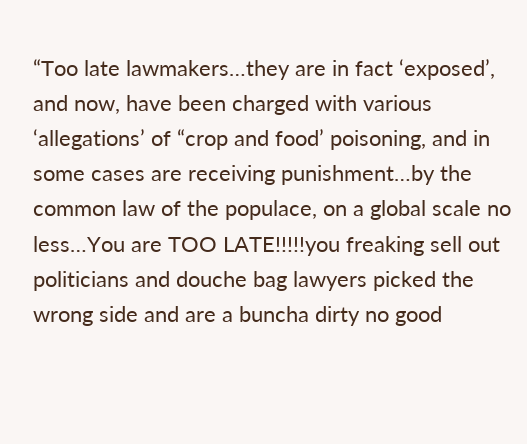“Too late lawmakers…they are in fact ‘exposed’, and now, have been charged with various ‘allegations’ of “crop and food’ poisoning, and in some cases are receiving punishment…by the common law of the populace, on a global scale no less…You are TOO LATE!!!!!you freaking sell out politicians and douche bag lawyers picked the wrong side and are a buncha dirty no good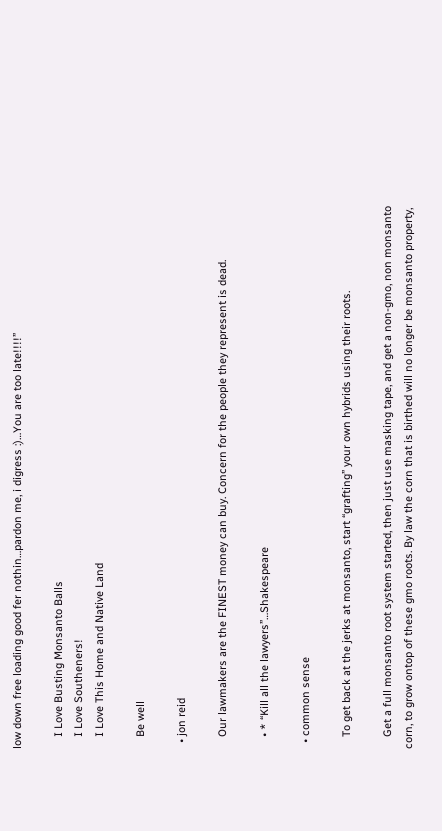low down free loading good fer nothin…pardon me, i digress :)…You are too late!!!!”

    I Love Busting Monsanto Balls
    I Love Southeners!
    I Love This Home and Native Land

    Be well

  • jon reid

    Our lawmakers are the FINEST money can buy. Concern for the people they represent is dead.

    • * “Kill all the lawyers”…Shakespeare

  • common sense

    To get back at the jerks at monsanto, start “grafting” your own hybrids using their roots.

    Get a full monsanto root system started, then just use masking tape, and get a non-gmo, non monsanto corn, to grow ontop of these gmo roots. By law the corn that is birthed will no longer be monsanto property,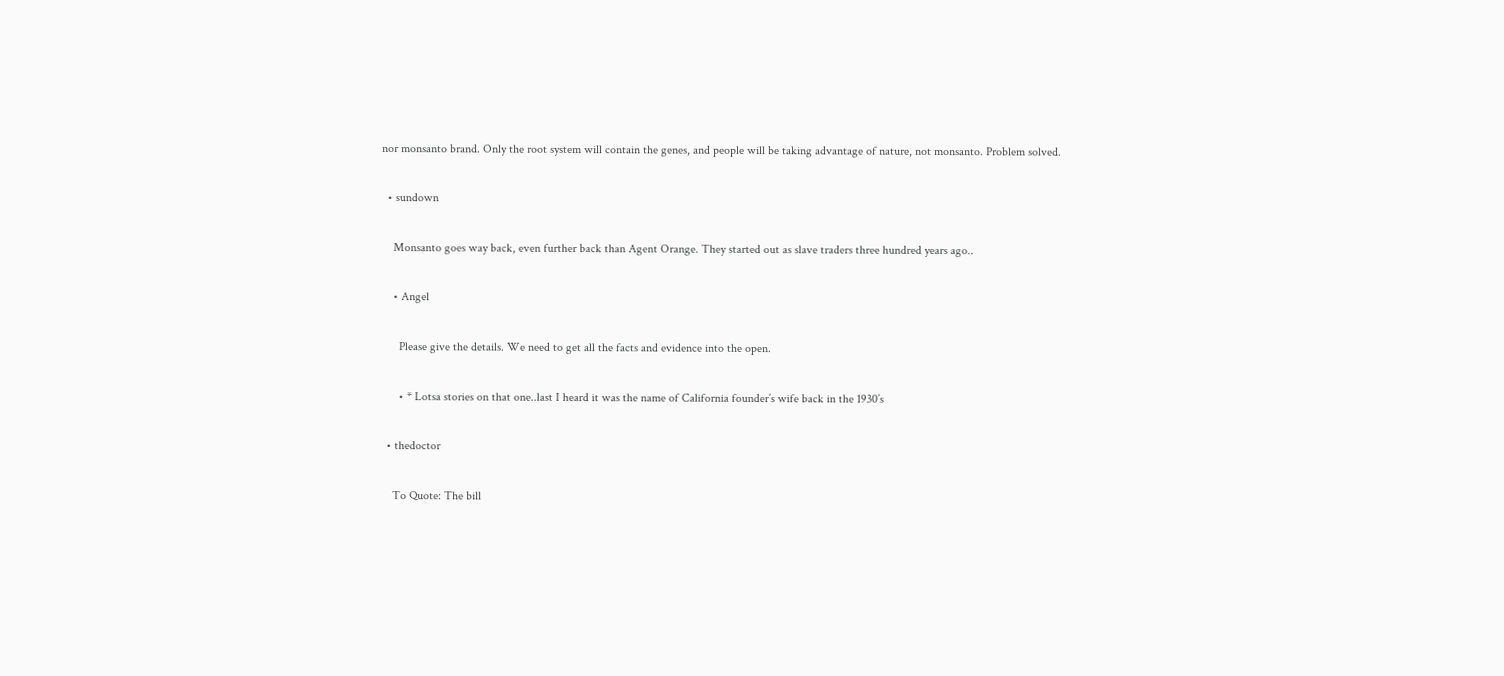nor monsanto brand. Only the root system will contain the genes, and people will be taking advantage of nature, not monsanto. Problem solved.

  • sundown

    Monsanto goes way back, even further back than Agent Orange. They started out as slave traders three hundred years ago..

    • Angel

      Please give the details. We need to get all the facts and evidence into the open.

      • * Lotsa stories on that one..last I heard it was the name of California founder’s wife back in the 1930’s

  • thedoctor

    To Quote: The bill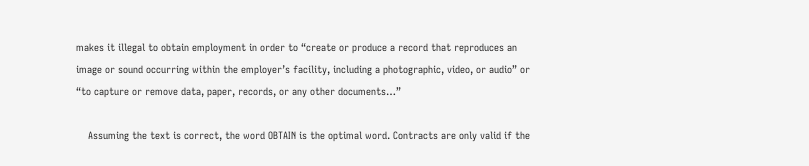makes it illegal to obtain employment in order to “create or produce a record that reproduces an image or sound occurring within the employer’s facility, including a photographic, video, or audio” or “to capture or remove data, paper, records, or any other documents…”

    Assuming the text is correct, the word OBTAIN is the optimal word. Contracts are only valid if the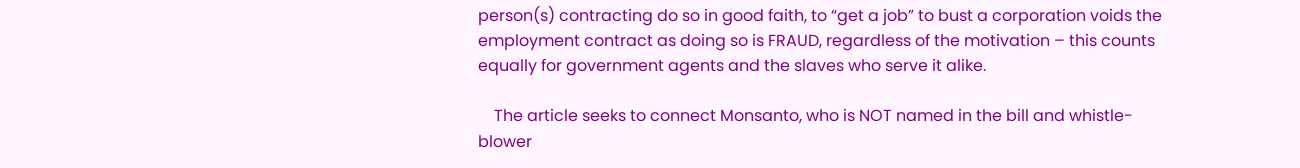person(s) contracting do so in good faith, to “get a job” to bust a corporation voids the employment contract as doing so is FRAUD, regardless of the motivation – this counts equally for government agents and the slaves who serve it alike.

    The article seeks to connect Monsanto, who is NOT named in the bill and whistle-blower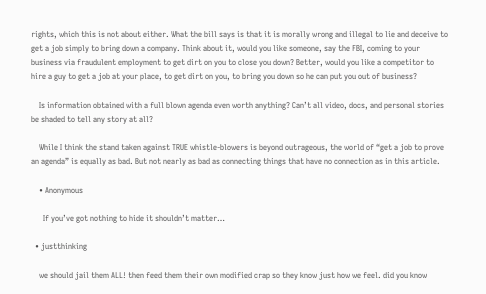rights, which this is not about either. What the bill says is that it is morally wrong and illegal to lie and deceive to get a job simply to bring down a company. Think about it, would you like someone, say the FBI, coming to your business via fraudulent employment to get dirt on you to close you down? Better, would you like a competitor to hire a guy to get a job at your place, to get dirt on you, to bring you down so he can put you out of business?

    Is information obtained with a full blown agenda even worth anything? Can’t all video, docs, and personal stories be shaded to tell any story at all?

    While I think the stand taken against TRUE whistle-blowers is beyond outrageous, the world of “get a job to prove an agenda” is equally as bad. But not nearly as bad as connecting things that have no connection as in this article.

    • Anonymous

      If you’ve got nothing to hide it shouldn’t matter…

  • justthinking

    we should jail them ALL! then feed them their own modified crap so they know just how we feel. did you know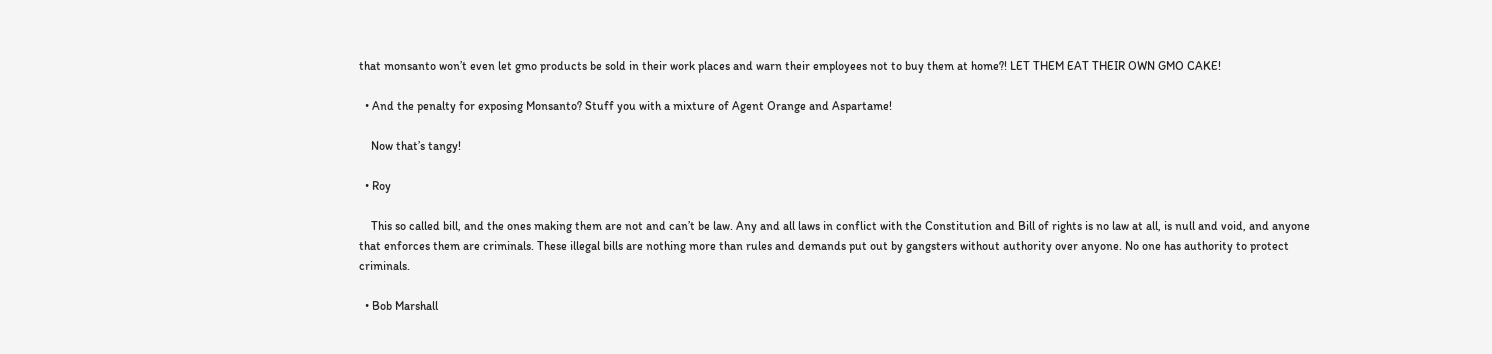that monsanto won’t even let gmo products be sold in their work places and warn their employees not to buy them at home?! LET THEM EAT THEIR OWN GMO CAKE!

  • And the penalty for exposing Monsanto? Stuff you with a mixture of Agent Orange and Aspartame!

    Now that’s tangy!

  • Roy

    This so called bill, and the ones making them are not and can’t be law. Any and all laws in conflict with the Constitution and Bill of rights is no law at all, is null and void, and anyone that enforces them are criminals. These illegal bills are nothing more than rules and demands put out by gangsters without authority over anyone. No one has authority to protect criminals.

  • Bob Marshall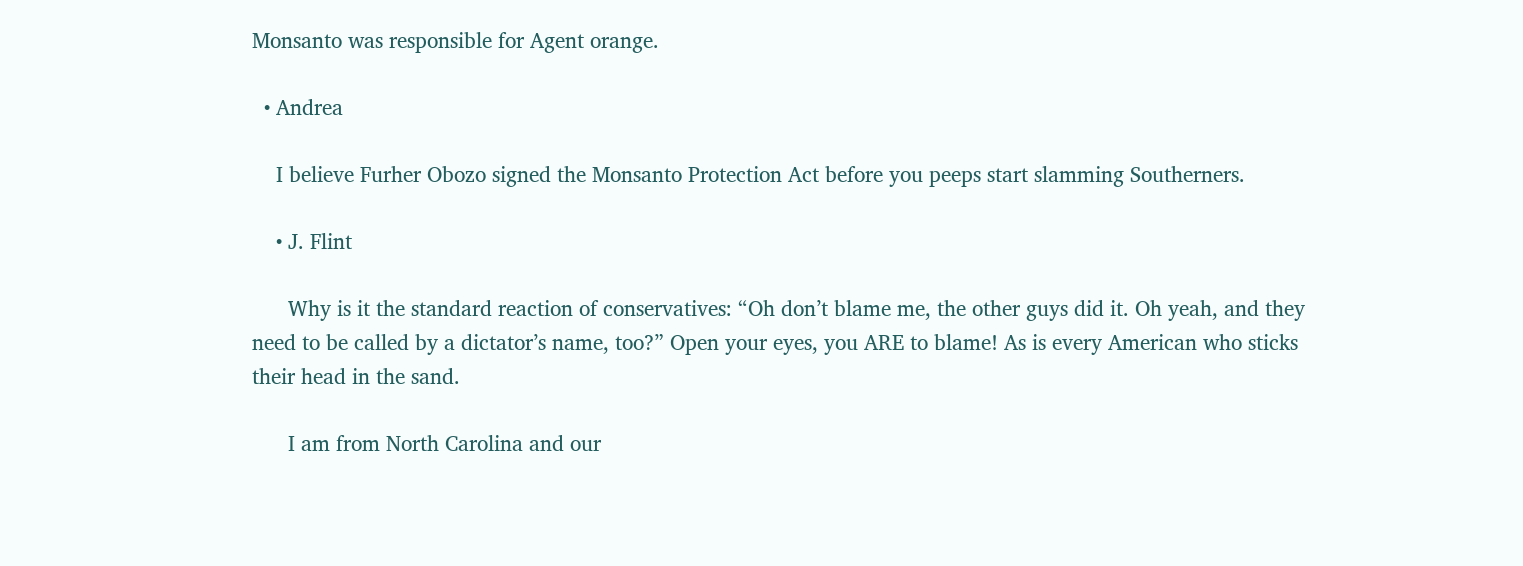Monsanto was responsible for Agent orange.

  • Andrea

    I believe Furher Obozo signed the Monsanto Protection Act before you peeps start slamming Southerners.

    • J. Flint

      Why is it the standard reaction of conservatives: “Oh don’t blame me, the other guys did it. Oh yeah, and they need to be called by a dictator’s name, too?” Open your eyes, you ARE to blame! As is every American who sticks their head in the sand.

      I am from North Carolina and our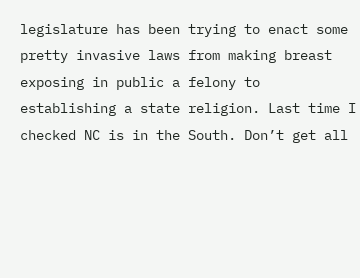legislature has been trying to enact some pretty invasive laws from making breast exposing in public a felony to establishing a state religion. Last time I checked NC is in the South. Don’t get all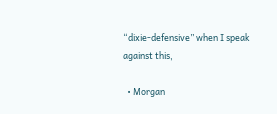“dixie-defensive” when I speak against this,

  • Morgan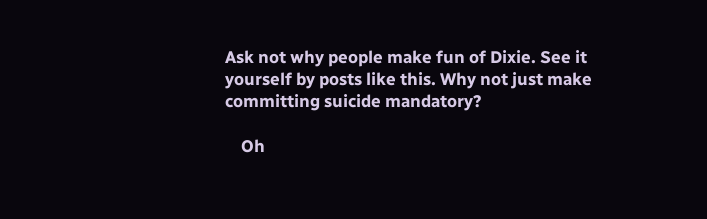Ask not why people make fun of Dixie. See it yourself by posts like this. Why not just make committing suicide mandatory?

    Oh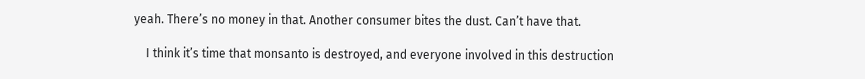yeah. There’s no money in that. Another consumer bites the dust. Can’t have that.

    I think it’s time that monsanto is destroyed, and everyone involved in this destruction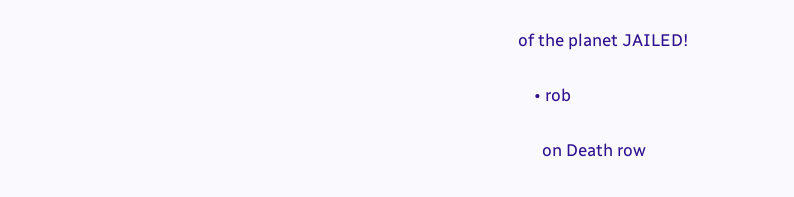of the planet JAILED!

    • rob

      on Death row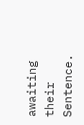awaiting their Sentence.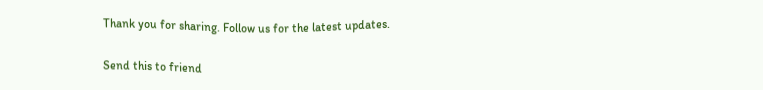Thank you for sharing. Follow us for the latest updates.

Send this to friend